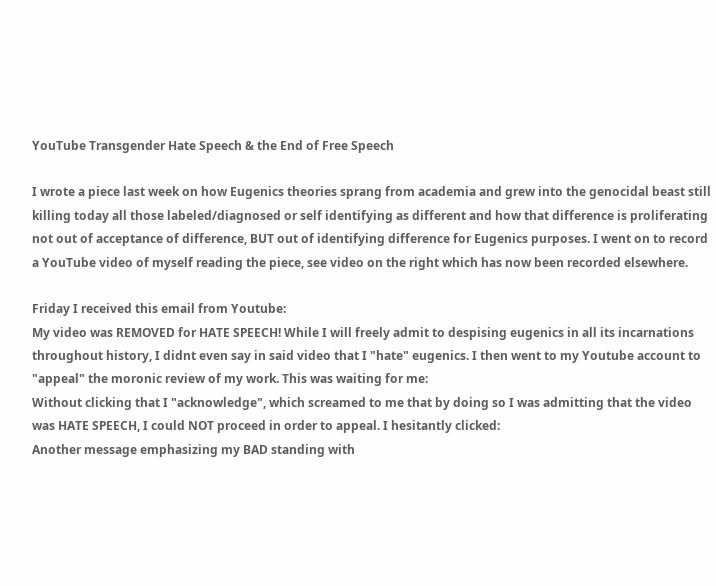YouTube Transgender Hate Speech & the End of Free Speech

I wrote a piece last week on how Eugenics theories sprang from academia and grew into the genocidal beast still killing today all those labeled/diagnosed or self identifying as different and how that difference is proliferating not out of acceptance of difference, BUT out of identifying difference for Eugenics purposes. I went on to record a YouTube video of myself reading the piece, see video on the right which has now been recorded elsewhere.

Friday I received this email from Youtube:
My video was REMOVED for HATE SPEECH! While I will freely admit to despising eugenics in all its incarnations throughout history, I didnt even say in said video that I "hate" eugenics. I then went to my Youtube account to "appeal" the moronic review of my work. This was waiting for me:
Without clicking that I "acknowledge", which screamed to me that by doing so I was admitting that the video was HATE SPEECH, I could NOT proceed in order to appeal. I hesitantly clicked:
Another message emphasizing my BAD standing with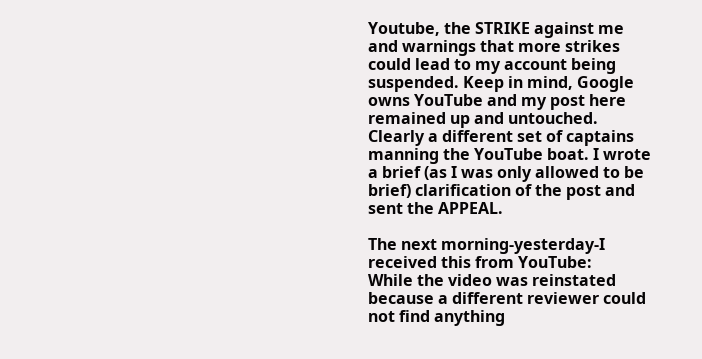Youtube, the STRIKE against me and warnings that more strikes could lead to my account being suspended. Keep in mind, Google owns YouTube and my post here remained up and untouched. Clearly a different set of captains manning the YouTube boat. I wrote a brief (as I was only allowed to be brief) clarification of the post and sent the APPEAL.

The next morning-yesterday-I received this from YouTube:
While the video was reinstated because a different reviewer could not find anything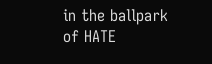in the ballpark of HATE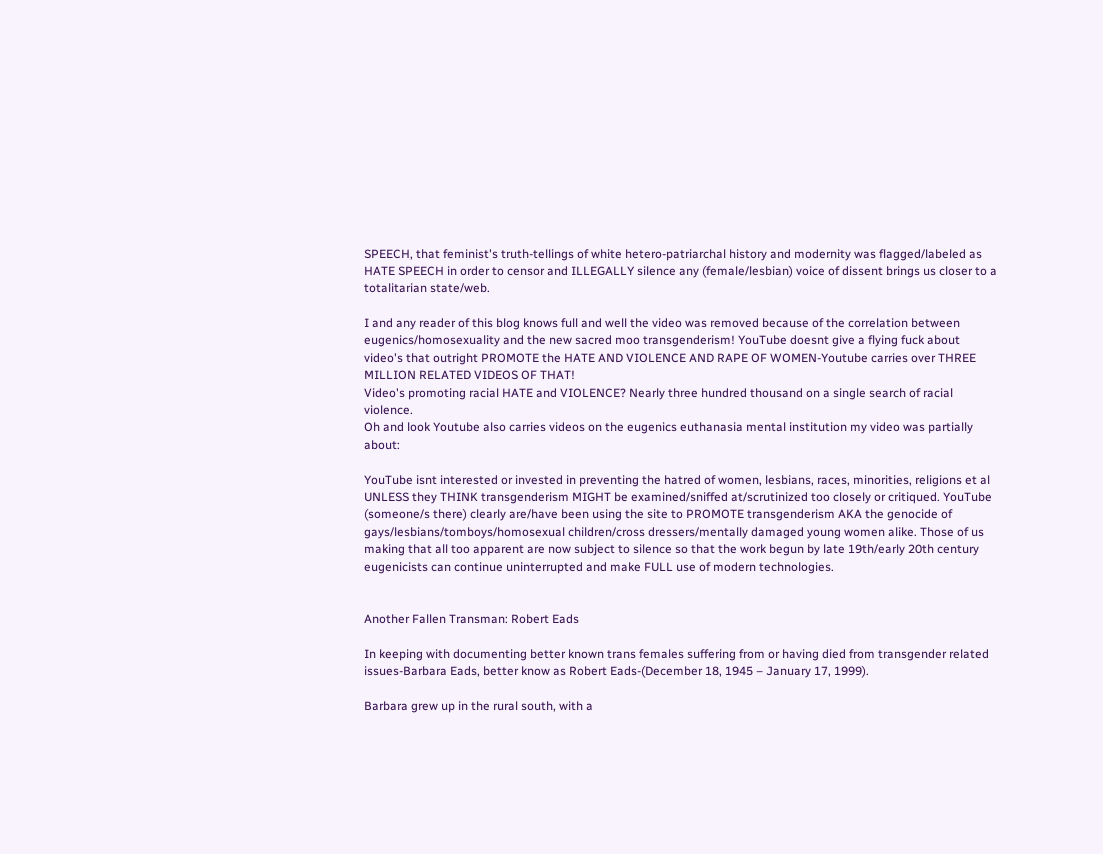SPEECH, that feminist's truth-tellings of white hetero-patriarchal history and modernity was flagged/labeled as HATE SPEECH in order to censor and ILLEGALLY silence any (female/lesbian) voice of dissent brings us closer to a totalitarian state/web.

I and any reader of this blog knows full and well the video was removed because of the correlation between eugenics/homosexuality and the new sacred moo transgenderism! YouTube doesnt give a flying fuck about video's that outright PROMOTE the HATE AND VIOLENCE AND RAPE OF WOMEN-Youtube carries over THREE MILLION RELATED VIDEOS OF THAT!
Video's promoting racial HATE and VIOLENCE? Nearly three hundred thousand on a single search of racial violence.
Oh and look Youtube also carries videos on the eugenics euthanasia mental institution my video was partially about:

YouTube isnt interested or invested in preventing the hatred of women, lesbians, races, minorities, religions et al UNLESS they THINK transgenderism MIGHT be examined/sniffed at/scrutinized too closely or critiqued. YouTube (someone/s there) clearly are/have been using the site to PROMOTE transgenderism AKA the genocide of gays/lesbians/tomboys/homosexual children/cross dressers/mentally damaged young women alike. Those of us making that all too apparent are now subject to silence so that the work begun by late 19th/early 20th century eugenicists can continue uninterrupted and make FULL use of modern technologies.


Another Fallen Transman: Robert Eads

In keeping with documenting better known trans females suffering from or having died from transgender related issues-Barbara Eads, better know as Robert Eads-(December 18, 1945 – January 17, 1999).

Barbara grew up in the rural south, with a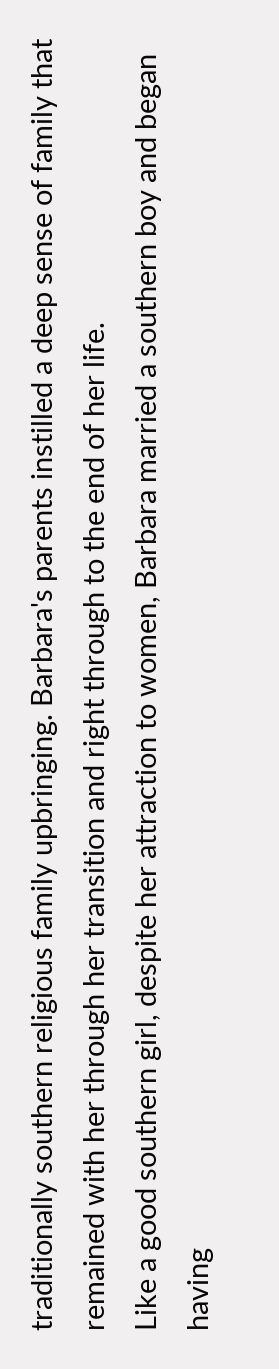traditionally southern religious family upbringing. Barbara's parents instilled a deep sense of family that remained with her through her transition and right through to the end of her life.
Like a good southern girl, despite her attraction to women, Barbara married a southern boy and began having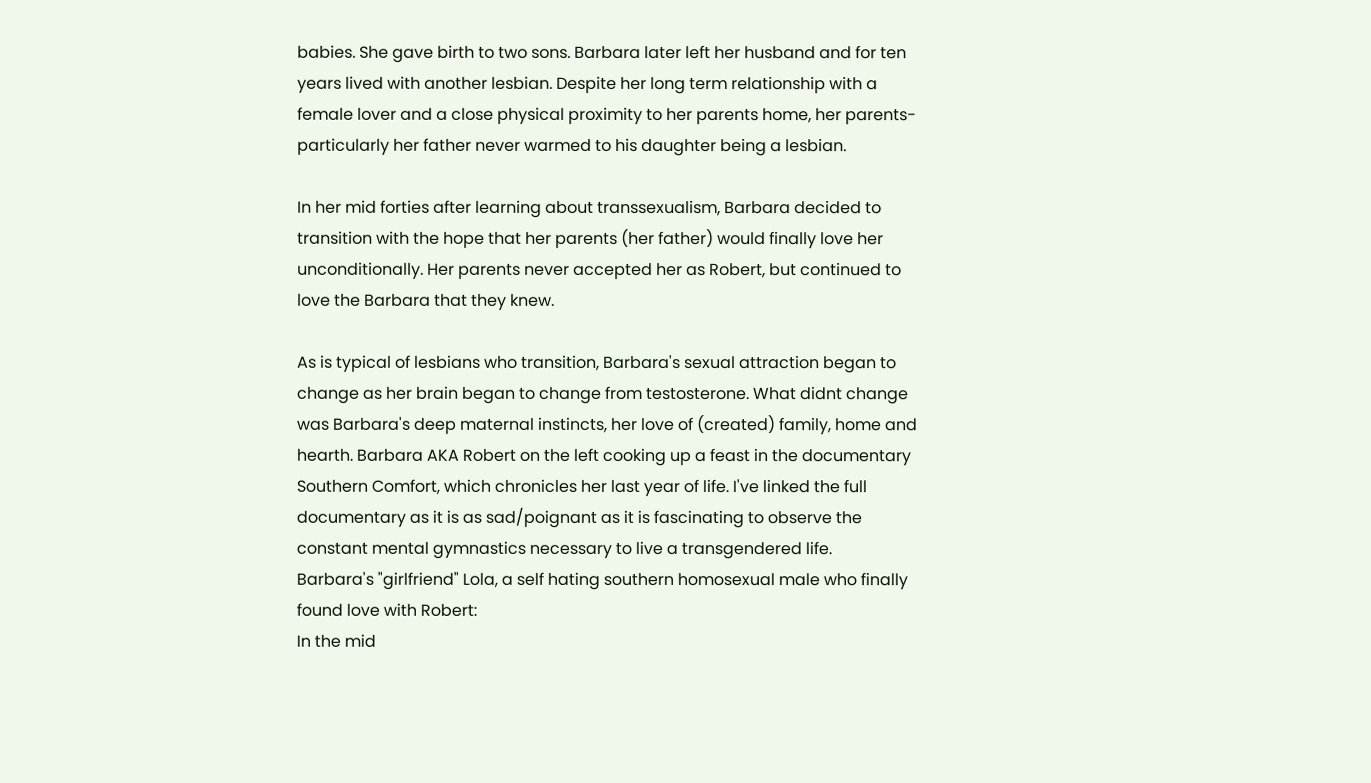babies. She gave birth to two sons. Barbara later left her husband and for ten years lived with another lesbian. Despite her long term relationship with a female lover and a close physical proximity to her parents home, her parents-particularly her father never warmed to his daughter being a lesbian.

In her mid forties after learning about transsexualism, Barbara decided to transition with the hope that her parents (her father) would finally love her unconditionally. Her parents never accepted her as Robert, but continued to love the Barbara that they knew.

As is typical of lesbians who transition, Barbara's sexual attraction began to change as her brain began to change from testosterone. What didnt change was Barbara's deep maternal instincts, her love of (created) family, home and hearth. Barbara AKA Robert on the left cooking up a feast in the documentary Southern Comfort, which chronicles her last year of life. I've linked the full documentary as it is as sad/poignant as it is fascinating to observe the constant mental gymnastics necessary to live a transgendered life.
Barbara's "girlfriend" Lola, a self hating southern homosexual male who finally found love with Robert:
In the mid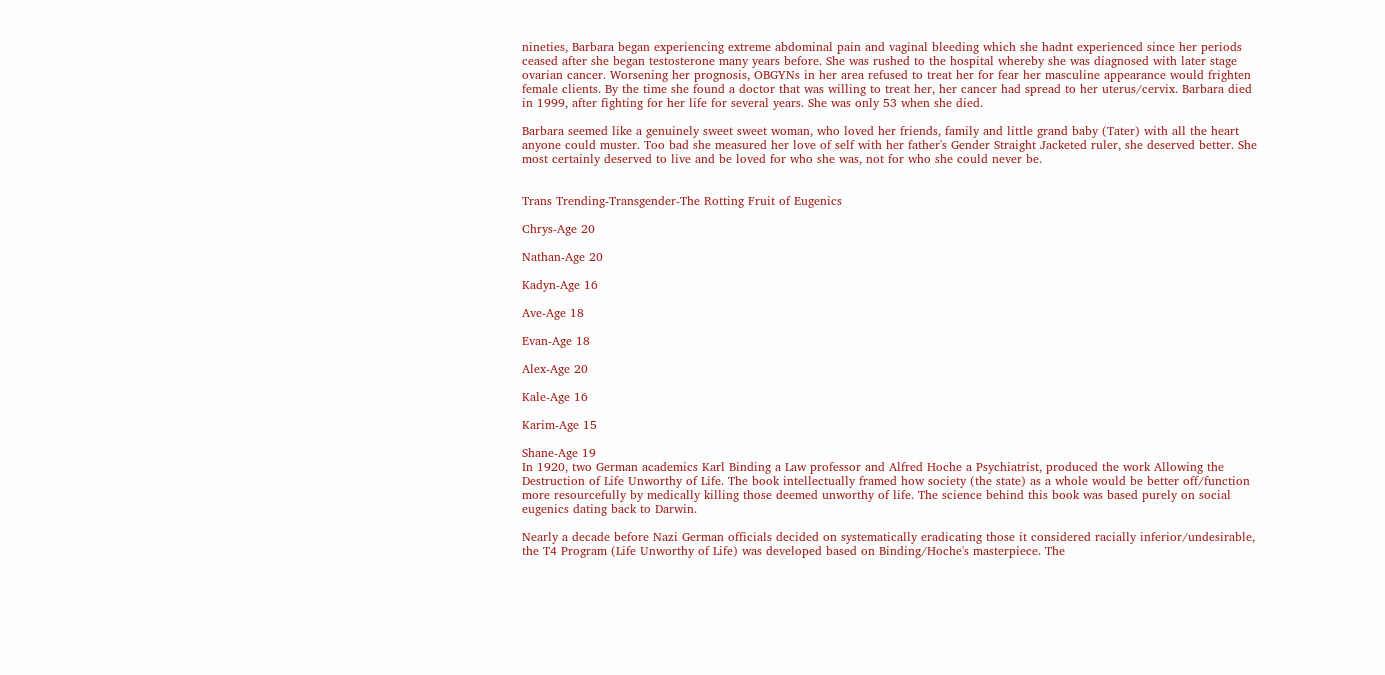nineties, Barbara began experiencing extreme abdominal pain and vaginal bleeding which she hadnt experienced since her periods ceased after she began testosterone many years before. She was rushed to the hospital whereby she was diagnosed with later stage ovarian cancer. Worsening her prognosis, OBGYNs in her area refused to treat her for fear her masculine appearance would frighten female clients. By the time she found a doctor that was willing to treat her, her cancer had spread to her uterus/cervix. Barbara died in 1999, after fighting for her life for several years. She was only 53 when she died.

Barbara seemed like a genuinely sweet sweet woman, who loved her friends, family and little grand baby (Tater) with all the heart anyone could muster. Too bad she measured her love of self with her father's Gender Straight Jacketed ruler, she deserved better. She most certainly deserved to live and be loved for who she was, not for who she could never be.


Trans Trending-Transgender-The Rotting Fruit of Eugenics

Chrys-Age 20

Nathan-Age 20

Kadyn-Age 16

Ave-Age 18

Evan-Age 18

Alex-Age 20

Kale-Age 16

Karim-Age 15

Shane-Age 19
In 1920, two German academics Karl Binding a Law professor and Alfred Hoche a Psychiatrist, produced the work Allowing the Destruction of Life Unworthy of Life. The book intellectually framed how society (the state) as a whole would be better off/function more resourcefully by medically killing those deemed unworthy of life. The science behind this book was based purely on social eugenics dating back to Darwin.

Nearly a decade before Nazi German officials decided on systematically eradicating those it considered racially inferior/undesirable, the T4 Program (Life Unworthy of Life) was developed based on Binding/Hoche's masterpiece. The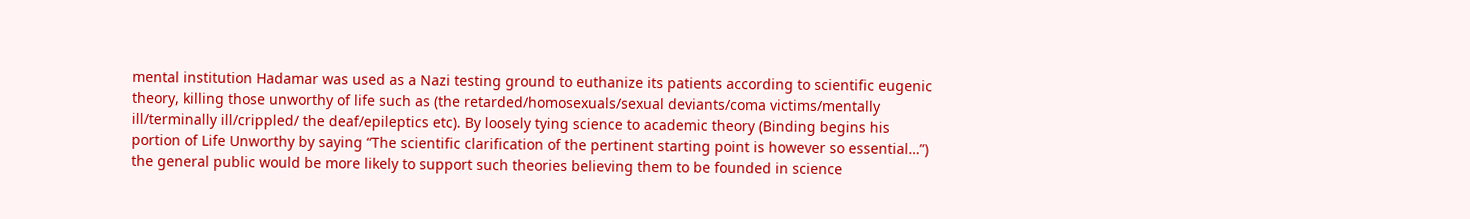mental institution Hadamar was used as a Nazi testing ground to euthanize its patients according to scientific eugenic theory, killing those unworthy of life such as (the retarded/homosexuals/sexual deviants/coma victims/mentally ill/terminally ill/crippled/ the deaf/epileptics etc). By loosely tying science to academic theory (Binding begins his portion of Life Unworthy by saying “The scientific clarification of the pertinent starting point is however so essential…”) the general public would be more likely to support such theories believing them to be founded in science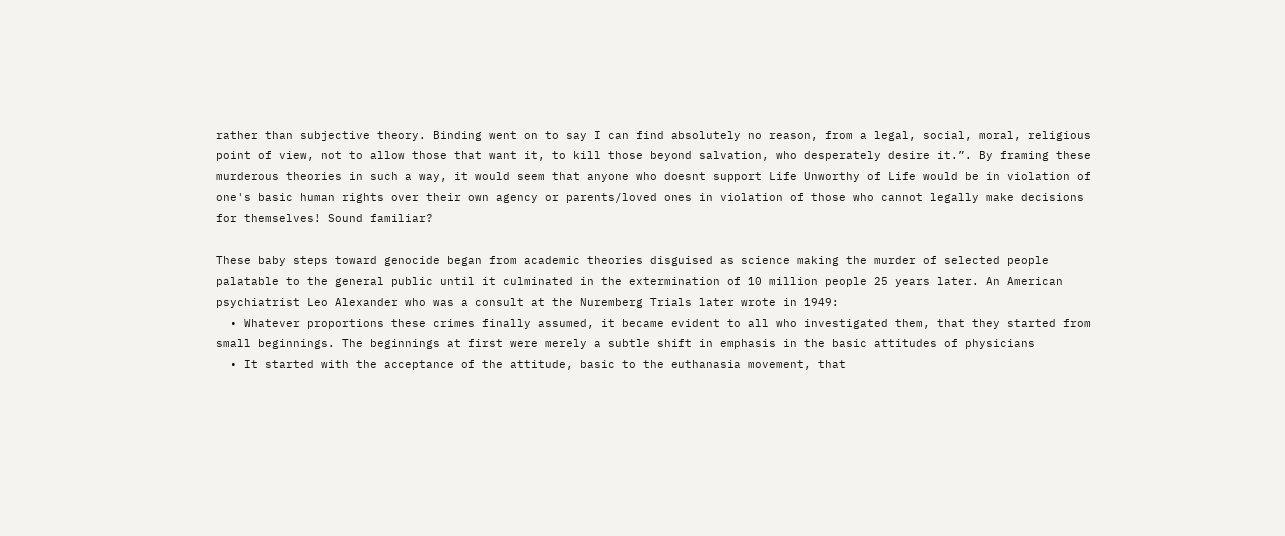rather than subjective theory. Binding went on to say I can find absolutely no reason, from a legal, social, moral, religious point of view, not to allow those that want it, to kill those beyond salvation, who desperately desire it.”. By framing these murderous theories in such a way, it would seem that anyone who doesnt support Life Unworthy of Life would be in violation of one's basic human rights over their own agency or parents/loved ones in violation of those who cannot legally make decisions for themselves! Sound familiar?

These baby steps toward genocide began from academic theories disguised as science making the murder of selected people palatable to the general public until it culminated in the extermination of 10 million people 25 years later. An American psychiatrist Leo Alexander who was a consult at the Nuremberg Trials later wrote in 1949:
  • Whatever proportions these crimes finally assumed, it became evident to all who investigated them, that they started from small beginnings. The beginnings at first were merely a subtle shift in emphasis in the basic attitudes of physicians
  • It started with the acceptance of the attitude, basic to the euthanasia movement, that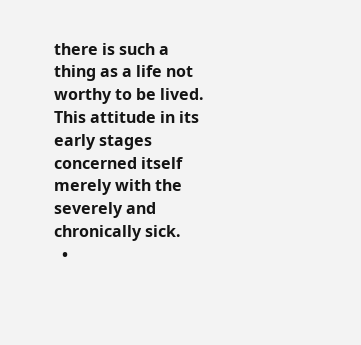there is such a thing as a life not worthy to be lived. This attitude in its early stages concerned itself merely with the severely and chronically sick.
  •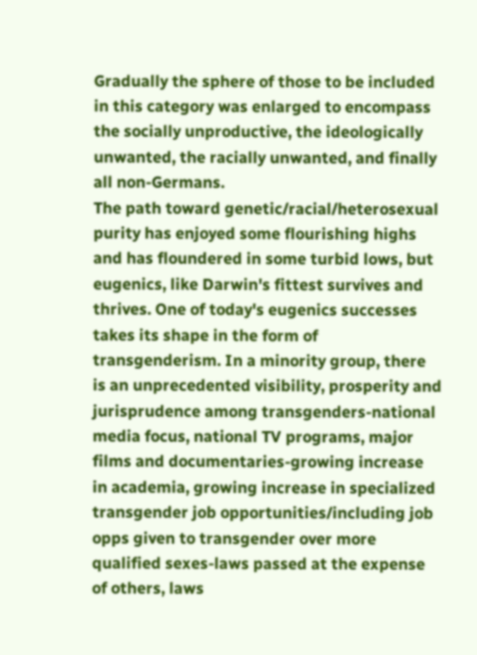Gradually the sphere of those to be included in this category was enlarged to encompass the socially unproductive, the ideologically unwanted, the racially unwanted, and finally all non-Germans.
The path toward genetic/racial/heterosexual purity has enjoyed some flourishing highs and has floundered in some turbid lows, but eugenics, like Darwin's fittest survives and thrives. One of today's eugenics successes takes its shape in the form of transgenderism. In a minority group, there is an unprecedented visibility, prosperity and jurisprudence among transgenders-national media focus, national TV programs, major films and documentaries-growing increase in academia, growing increase in specialized transgender job opportunities/including job opps given to transgender over more qualified sexes-laws passed at the expense of others, laws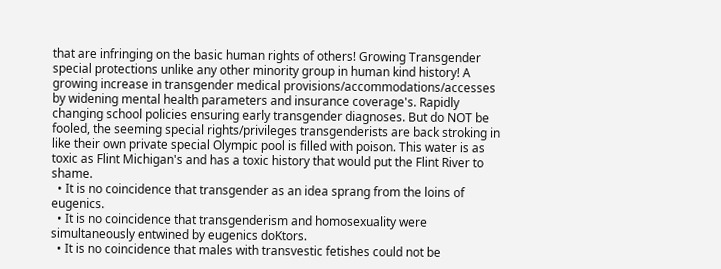that are infringing on the basic human rights of others! Growing Transgender special protections unlike any other minority group in human kind history! A growing increase in transgender medical provisions/accommodations/accesses by widening mental health parameters and insurance coverage's. Rapidly changing school policies ensuring early transgender diagnoses. But do NOT be fooled, the seeming special rights/privileges transgenderists are back stroking in like their own private special Olympic pool is filled with poison. This water is as toxic as Flint Michigan's and has a toxic history that would put the Flint River to shame.
  • It is no coincidence that transgender as an idea sprang from the loins of eugenics.
  • It is no coincidence that transgenderism and homosexuality were simultaneously entwined by eugenics doKtors.
  • It is no coincidence that males with transvestic fetishes could not be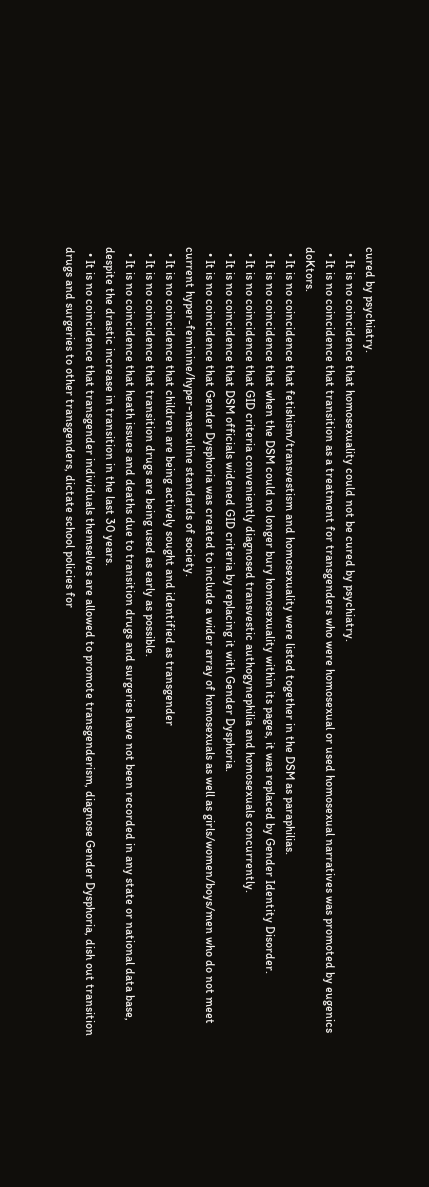cured by psychiatry.
  • It is no coincidence that homosexuality could not be cured by psychiatry.
  • It is no coincidence that transition as a treatment for transgenders who were homosexual or used homosexual narratives was promoted by eugenics doKtors.
  • It is no coincidence that fetishism/transvestism and homosexuality were listed together in the DSM as paraphilias.
  • It is no coincidence that when the DSM could no longer bury homosexuality within its pages, it was replaced by Gender Identity Disorder.
  • It is no coincidence that GID criteria conveniently diagnosed transvestic authogynephilia and homosexuals concurrently.
  • It is no coincidence that DSM officials widened GID criteria by replacing it with Gender Dysphoria.
  • It is no coincidence that Gender Dysphoria was created to include a wider array of homosexuals as well as girls/women/boys/men who do not meet current hyper-feminine/hyper-masculine standards of society.
  • It is no coincidence that children are being actively sought and identified as transgender
  • It is no coincidence that transition drugs are being used as early as possible.
  • It is no coincidence that heath issues and deaths due to transition drugs and surgeries have not been recorded in any state or national data base, despite the drastic increase in transition in the last 30 years.
  • It is no coincidence that transgender individuals themselves are allowed to promote transgenderism, diagnose Gender Dysphoria, dish out transition drugs and surgeries to other transgenders, dictate school policies for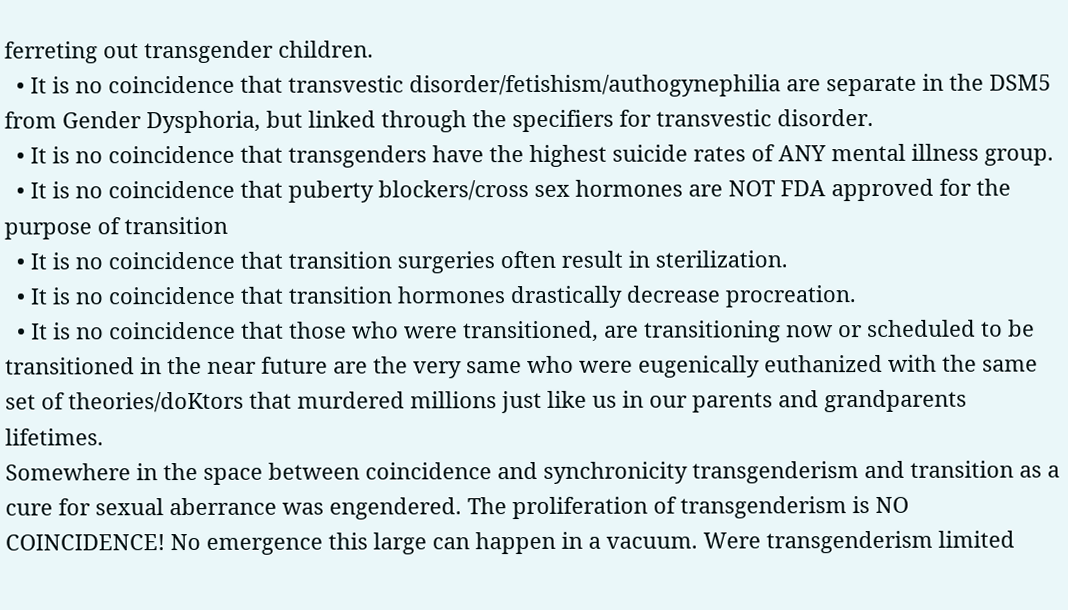ferreting out transgender children.
  • It is no coincidence that transvestic disorder/fetishism/authogynephilia are separate in the DSM5 from Gender Dysphoria, but linked through the specifiers for transvestic disorder.
  • It is no coincidence that transgenders have the highest suicide rates of ANY mental illness group.
  • It is no coincidence that puberty blockers/cross sex hormones are NOT FDA approved for the purpose of transition
  • It is no coincidence that transition surgeries often result in sterilization.
  • It is no coincidence that transition hormones drastically decrease procreation.
  • It is no coincidence that those who were transitioned, are transitioning now or scheduled to be transitioned in the near future are the very same who were eugenically euthanized with the same set of theories/doKtors that murdered millions just like us in our parents and grandparents lifetimes.
Somewhere in the space between coincidence and synchronicity transgenderism and transition as a cure for sexual aberrance was engendered. The proliferation of transgenderism is NO COINCIDENCE! No emergence this large can happen in a vacuum. Were transgenderism limited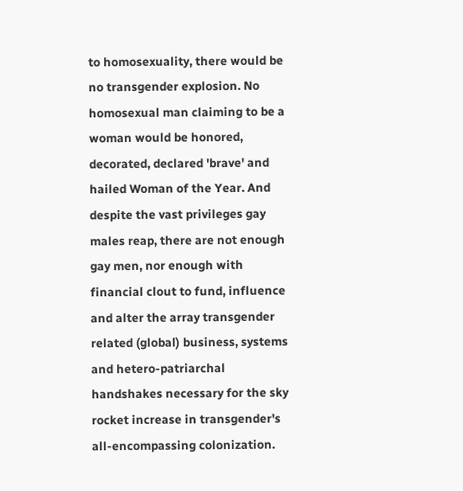to homosexuality, there would be no transgender explosion. No homosexual man claiming to be a woman would be honored, decorated, declared 'brave' and hailed Woman of the Year. And despite the vast privileges gay males reap, there are not enough gay men, nor enough with financial clout to fund, influence and alter the array transgender related (global) business, systems and hetero-patriarchal handshakes necessary for the sky rocket increase in transgender's all-encompassing colonization.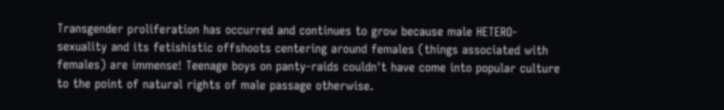Transgender proliferation has occurred and continues to grow because male HETERO-sexuality and its fetishistic offshoots centering around females (things associated with females) are immense! Teenage boys on panty-raids couldn't have come into popular culture to the point of natural rights of male passage otherwise.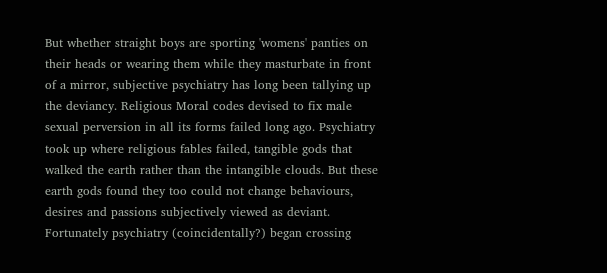But whether straight boys are sporting 'womens' panties on their heads or wearing them while they masturbate in front of a mirror, subjective psychiatry has long been tallying up the deviancy. Religious Moral codes devised to fix male sexual perversion in all its forms failed long ago. Psychiatry took up where religious fables failed, tangible gods that walked the earth rather than the intangible clouds. But these earth gods found they too could not change behaviours, desires and passions subjectively viewed as deviant. Fortunately psychiatry (coincidentally?) began crossing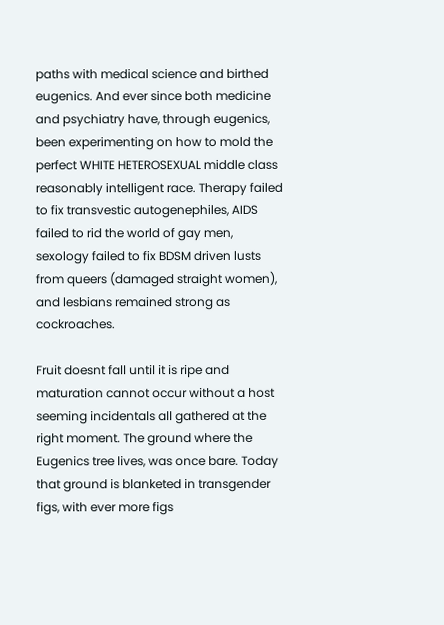paths with medical science and birthed eugenics. And ever since both medicine and psychiatry have, through eugenics, been experimenting on how to mold the perfect WHITE HETEROSEXUAL middle class reasonably intelligent race. Therapy failed to fix transvestic autogenephiles, AIDS failed to rid the world of gay men, sexology failed to fix BDSM driven lusts from queers (damaged straight women), and lesbians remained strong as cockroaches.

Fruit doesnt fall until it is ripe and maturation cannot occur without a host seeming incidentals all gathered at the right moment. The ground where the Eugenics tree lives, was once bare. Today that ground is blanketed in transgender figs, with ever more figs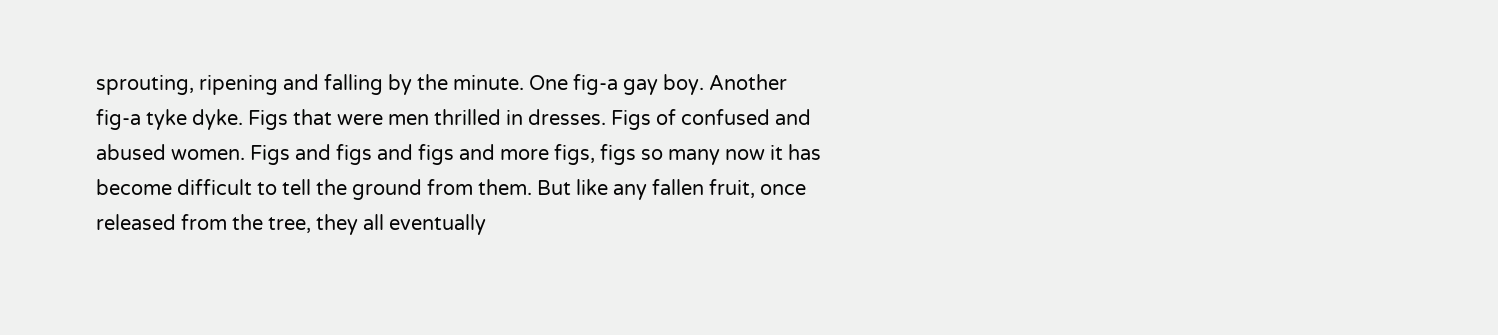sprouting, ripening and falling by the minute. One fig-a gay boy. Another fig-a tyke dyke. Figs that were men thrilled in dresses. Figs of confused and abused women. Figs and figs and figs and more figs, figs so many now it has become difficult to tell the ground from them. But like any fallen fruit, once released from the tree, they all eventually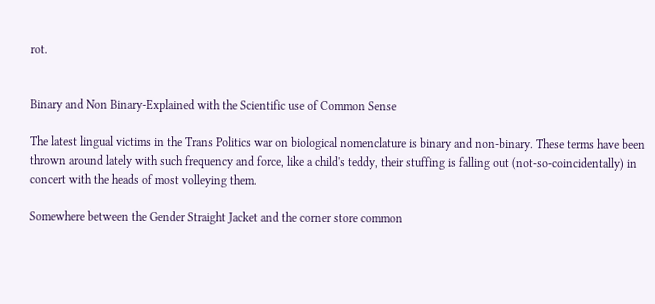rot.


Binary and Non Binary-Explained with the Scientific use of Common Sense

The latest lingual victims in the Trans Politics war on biological nomenclature is binary and non-binary. These terms have been thrown around lately with such frequency and force, like a child's teddy, their stuffing is falling out (not-so-coincidentally) in concert with the heads of most volleying them.

Somewhere between the Gender Straight Jacket and the corner store common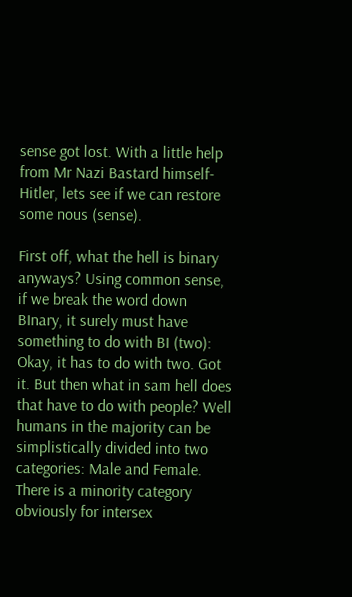sense got lost. With a little help from Mr Nazi Bastard himself-Hitler, lets see if we can restore some nous (sense).

First off, what the hell is binary anyways? Using common sense, if we break the word down BInary, it surely must have something to do with BI (two):
Okay, it has to do with two. Got it. But then what in sam hell does that have to do with people? Well humans in the majority can be simplistically divided into two categories: Male and Female. There is a minority category obviously for intersex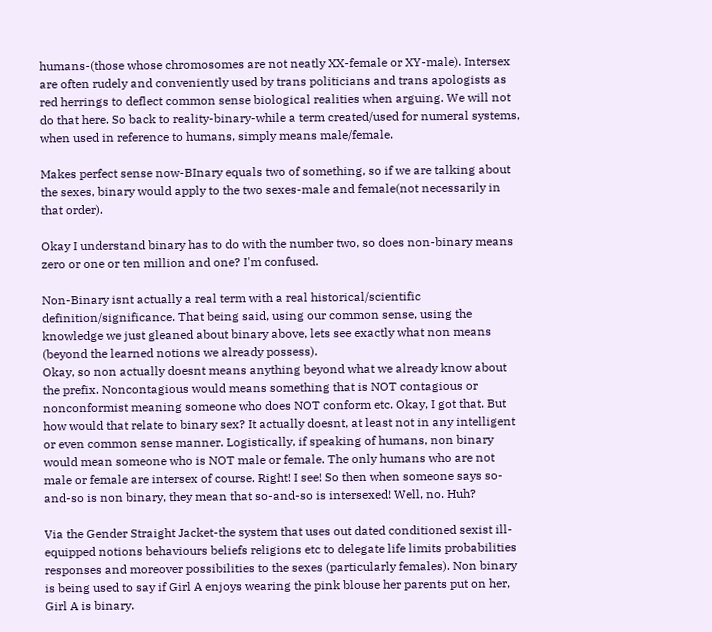humans-(those whose chromosomes are not neatly XX-female or XY-male). Intersex are often rudely and conveniently used by trans politicians and trans apologists as red herrings to deflect common sense biological realities when arguing. We will not do that here. So back to reality-binary-while a term created/used for numeral systems, when used in reference to humans, simply means male/female.

Makes perfect sense now-BInary equals two of something, so if we are talking about the sexes, binary would apply to the two sexes-male and female(not necessarily in that order).

Okay I understand binary has to do with the number two, so does non-binary means zero or one or ten million and one? I'm confused.

Non-Binary isnt actually a real term with a real historical/scientific definition/significance. That being said, using our common sense, using the knowledge we just gleaned about binary above, lets see exactly what non means (beyond the learned notions we already possess).
Okay, so non actually doesnt means anything beyond what we already know about the prefix. Noncontagious would means something that is NOT contagious or nonconformist meaning someone who does NOT conform etc. Okay, I got that. But how would that relate to binary sex? It actually doesnt, at least not in any intelligent or even common sense manner. Logistically, if speaking of humans, non binary would mean someone who is NOT male or female. The only humans who are not male or female are intersex of course. Right! I see! So then when someone says so-and-so is non binary, they mean that so-and-so is intersexed! Well, no. Huh?

Via the Gender Straight Jacket-the system that uses out dated conditioned sexist ill-equipped notions behaviours beliefs religions etc to delegate life limits probabilities responses and moreover possibilities to the sexes (particularly females). Non binary is being used to say if Girl A enjoys wearing the pink blouse her parents put on her, Girl A is binary.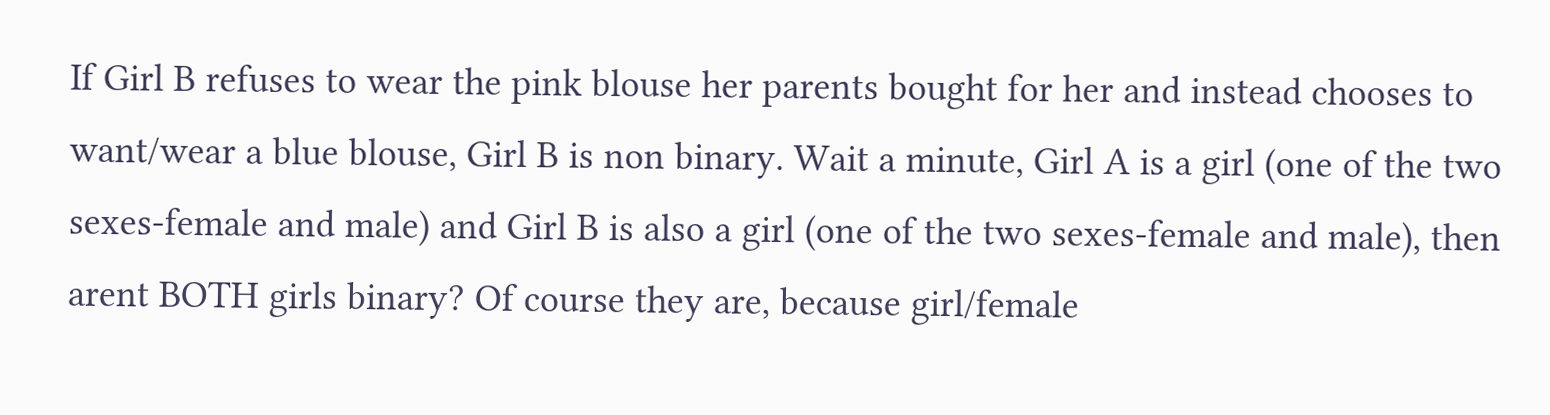If Girl B refuses to wear the pink blouse her parents bought for her and instead chooses to want/wear a blue blouse, Girl B is non binary. Wait a minute, Girl A is a girl (one of the two sexes-female and male) and Girl B is also a girl (one of the two sexes-female and male), then arent BOTH girls binary? Of course they are, because girl/female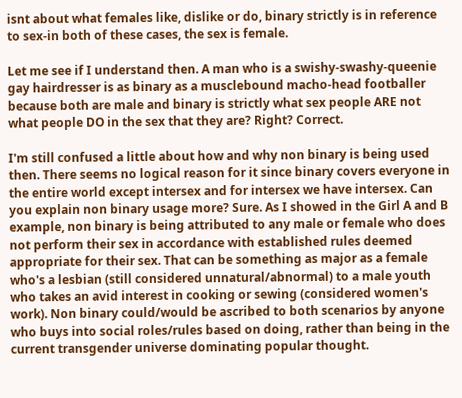isnt about what females like, dislike or do, binary strictly is in reference to sex-in both of these cases, the sex is female.

Let me see if I understand then. A man who is a swishy-swashy-queenie gay hairdresser is as binary as a musclebound macho-head footballer because both are male and binary is strictly what sex people ARE not what people DO in the sex that they are? Right? Correct.

I'm still confused a little about how and why non binary is being used then. There seems no logical reason for it since binary covers everyone in the entire world except intersex and for intersex we have intersex. Can you explain non binary usage more? Sure. As I showed in the Girl A and B example, non binary is being attributed to any male or female who does not perform their sex in accordance with established rules deemed appropriate for their sex. That can be something as major as a female who's a lesbian (still considered unnatural/abnormal) to a male youth who takes an avid interest in cooking or sewing (considered women's work). Non binary could/would be ascribed to both scenarios by anyone who buys into social roles/rules based on doing, rather than being in the current transgender universe dominating popular thought.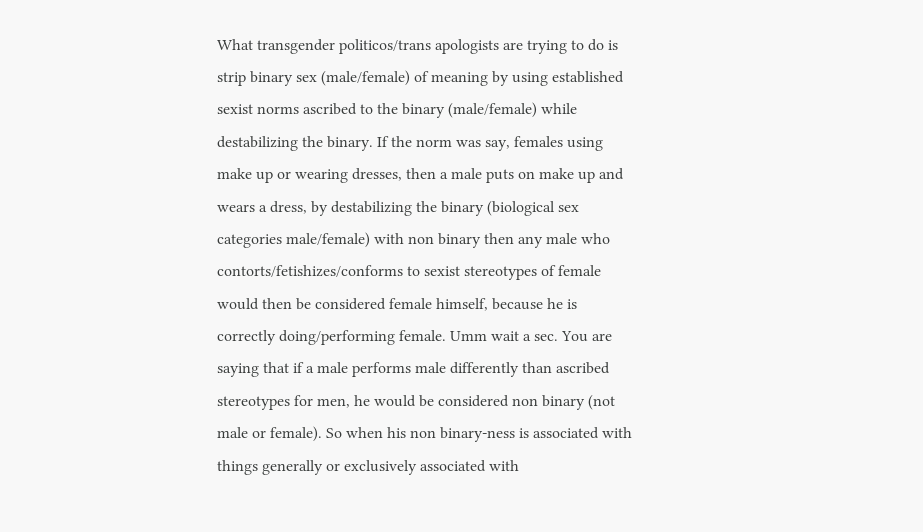What transgender politicos/trans apologists are trying to do is strip binary sex (male/female) of meaning by using established sexist norms ascribed to the binary (male/female) while destabilizing the binary. If the norm was say, females using make up or wearing dresses, then a male puts on make up and wears a dress, by destabilizing the binary (biological sex categories male/female) with non binary then any male who contorts/fetishizes/conforms to sexist stereotypes of female would then be considered female himself, because he is correctly doing/performing female. Umm wait a sec. You are saying that if a male performs male differently than ascribed stereotypes for men, he would be considered non binary (not male or female). So when his non binary-ness is associated with things generally or exclusively associated with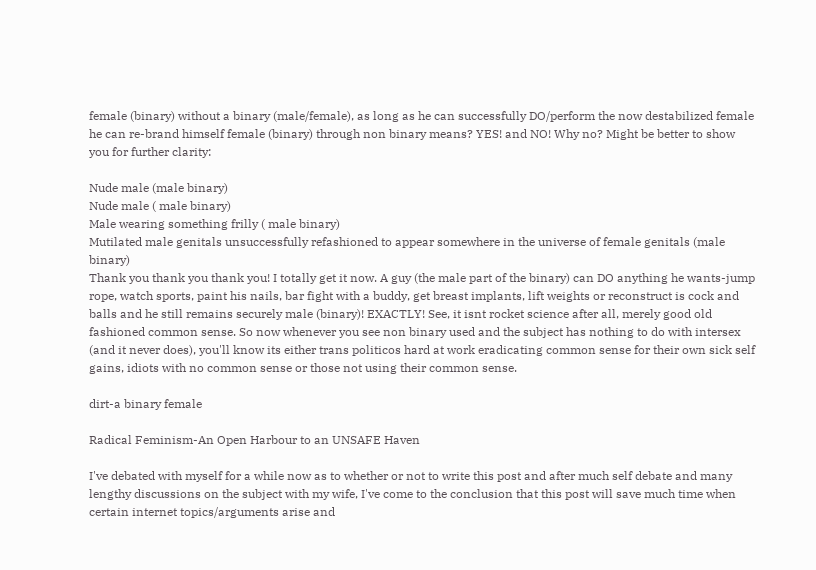female (binary) without a binary (male/female), as long as he can successfully DO/perform the now destabilized female he can re-brand himself female (binary) through non binary means? YES! and NO! Why no? Might be better to show you for further clarity:

Nude male (male binary)
Nude male ( male binary)
Male wearing something frilly ( male binary)
Mutilated male genitals unsuccessfully refashioned to appear somewhere in the universe of female genitals (male binary)
Thank you thank you thank you! I totally get it now. A guy (the male part of the binary) can DO anything he wants-jump rope, watch sports, paint his nails, bar fight with a buddy, get breast implants, lift weights or reconstruct is cock and balls and he still remains securely male (binary)! EXACTLY! See, it isnt rocket science after all, merely good old fashioned common sense. So now whenever you see non binary used and the subject has nothing to do with intersex (and it never does), you'll know its either trans politicos hard at work eradicating common sense for their own sick self gains, idiots with no common sense or those not using their common sense.

dirt-a binary female

Radical Feminism-An Open Harbour to an UNSAFE Haven

I've debated with myself for a while now as to whether or not to write this post and after much self debate and many lengthy discussions on the subject with my wife, I've come to the conclusion that this post will save much time when certain internet topics/arguments arise and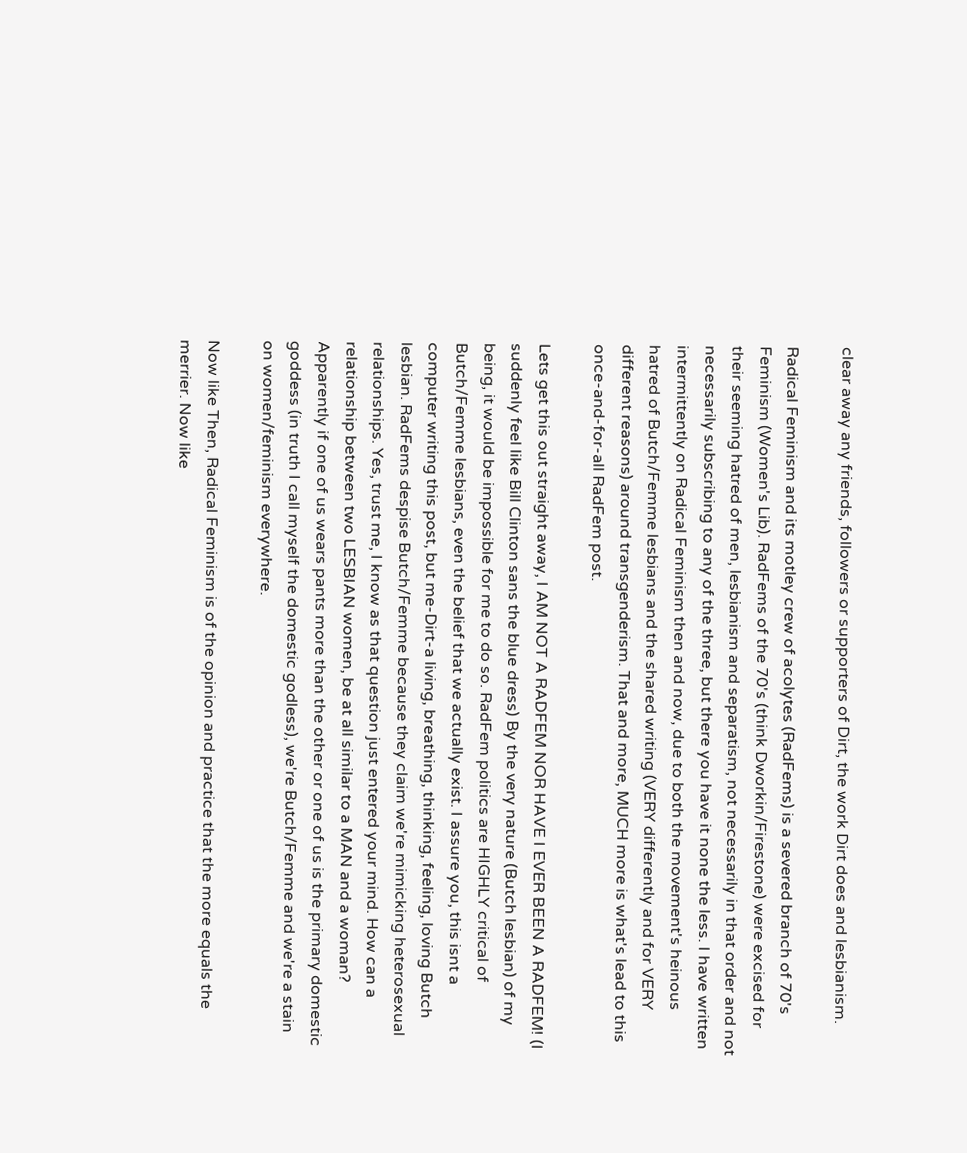clear away any friends, followers or supporters of Dirt, the work Dirt does and lesbianism.

Radical Feminism and its motley crew of acolytes (RadFems) is a severed branch of 70's Feminism (Women's Lib). RadFems of the 70's (think Dworkin/Firestone) were excised for their seeming hatred of men, lesbianism and separatism, not necessarily in that order and not necessarily subscribing to any of the three, but there you have it none the less. I have written intermittently on Radical Feminism then and now, due to both the movement's heinous hatred of Butch/Femme lesbians and the shared writing (VERY differently and for VERY different reasons) around transgenderism. That and more, MUCH more is what's lead to this once-and-for-all RadFem post.

Lets get this out straight away, I AM NOT A RADFEM NOR HAVE I EVER BEEN A RADFEM! (I suddenly feel like Bill Clinton sans the blue dress) By the very nature (Butch lesbian) of my being, it would be impossible for me to do so. RadFem politics are HIGHLY critical of Butch/Femme lesbians, even the belief that we actually exist. I assure you, this isnt a computer writing this post, but me-Dirt-a living, breathing, thinking, feeling, loving Butch lesbian. RadFems despise Butch/Femme because they claim we're mimicking heterosexual relationships. Yes, trust me, I know as that question just entered your mind. How can a relationship between two LESBIAN women, be at all similar to a MAN and a woman? Apparently if one of us wears pants more than the other or one of us is the primary domestic goddess (in truth I call myself the domestic godless), we're Butch/Femme and we're a stain on women/feminism everywhere.

Now like Then, Radical Feminism is of the opinion and practice that the more equals the merrier. Now like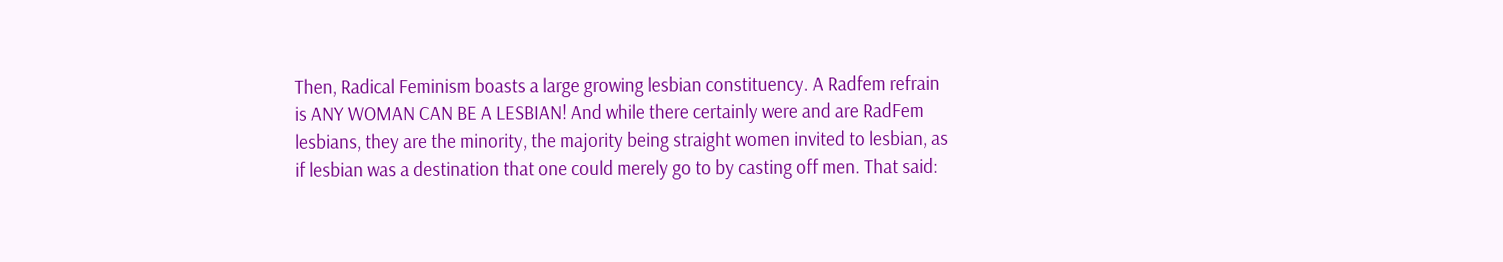Then, Radical Feminism boasts a large growing lesbian constituency. A Radfem refrain is ANY WOMAN CAN BE A LESBIAN! And while there certainly were and are RadFem lesbians, they are the minority, the majority being straight women invited to lesbian, as if lesbian was a destination that one could merely go to by casting off men. That said: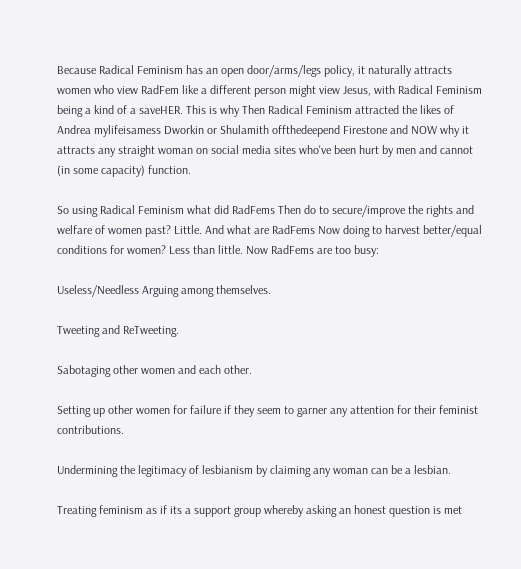Because Radical Feminism has an open door/arms/legs policy, it naturally attracts women who view RadFem like a different person might view Jesus, with Radical Feminism being a kind of a saveHER. This is why Then Radical Feminism attracted the likes of Andrea mylifeisamess Dworkin or Shulamith offthedeepend Firestone and NOW why it attracts any straight woman on social media sites who've been hurt by men and cannot (in some capacity) function.

So using Radical Feminism what did RadFems Then do to secure/improve the rights and welfare of women past? Little. And what are RadFems Now doing to harvest better/equal conditions for women? Less than little. Now RadFems are too busy:

Useless/Needless Arguing among themselves.

Tweeting and ReTweeting.

Sabotaging other women and each other.

Setting up other women for failure if they seem to garner any attention for their feminist contributions.

Undermining the legitimacy of lesbianism by claiming any woman can be a lesbian.

Treating feminism as if its a support group whereby asking an honest question is met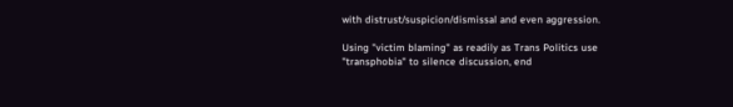with distrust/suspicion/dismissal and even aggression.

Using "victim blaming" as readily as Trans Politics use "transphobia" to silence discussion, end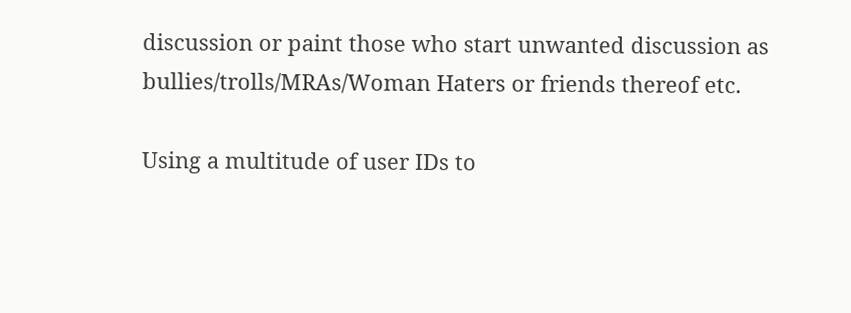discussion or paint those who start unwanted discussion as bullies/trolls/MRAs/Woman Haters or friends thereof etc.

Using a multitude of user IDs to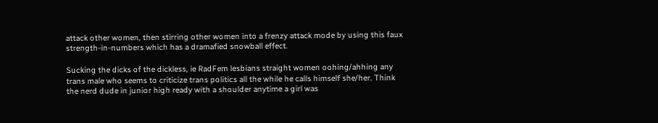attack other women, then stirring other women into a frenzy attack mode by using this faux strength-in-numbers which has a dramafied snowball effect.

Sucking the dicks of the dickless, ie RadFem lesbians straight women oohing/ahhing any trans male who seems to criticize trans politics all the while he calls himself she/her. Think the nerd dude in junior high ready with a shoulder anytime a girl was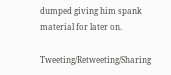dumped giving him spank material for later on.

Tweeting/Retweeting/Sharing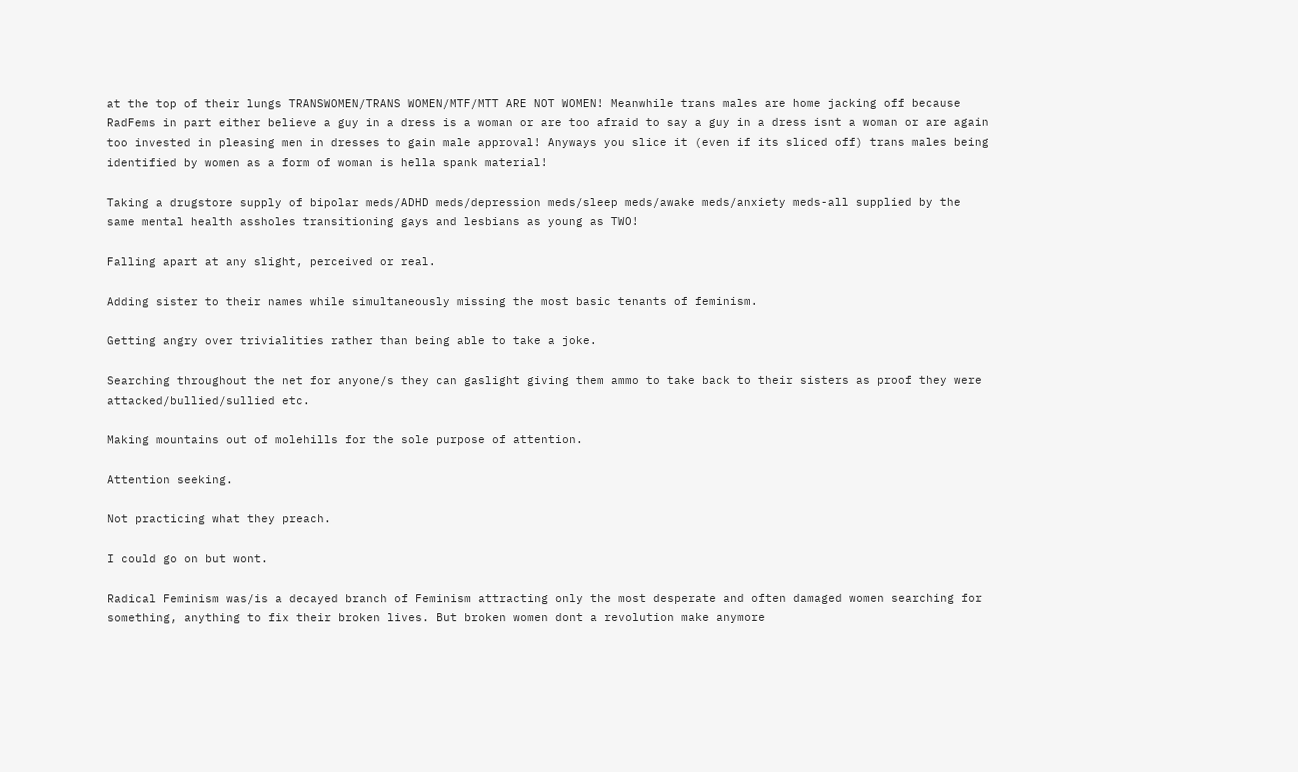at the top of their lungs TRANSWOMEN/TRANS WOMEN/MTF/MTT ARE NOT WOMEN! Meanwhile trans males are home jacking off because RadFems in part either believe a guy in a dress is a woman or are too afraid to say a guy in a dress isnt a woman or are again too invested in pleasing men in dresses to gain male approval! Anyways you slice it (even if its sliced off) trans males being identified by women as a form of woman is hella spank material!

Taking a drugstore supply of bipolar meds/ADHD meds/depression meds/sleep meds/awake meds/anxiety meds-all supplied by the same mental health assholes transitioning gays and lesbians as young as TWO!

Falling apart at any slight, perceived or real.

Adding sister to their names while simultaneously missing the most basic tenants of feminism.

Getting angry over trivialities rather than being able to take a joke.

Searching throughout the net for anyone/s they can gaslight giving them ammo to take back to their sisters as proof they were attacked/bullied/sullied etc.

Making mountains out of molehills for the sole purpose of attention.

Attention seeking.

Not practicing what they preach.

I could go on but wont.

Radical Feminism was/is a decayed branch of Feminism attracting only the most desperate and often damaged women searching for something, anything to fix their broken lives. But broken women dont a revolution make anymore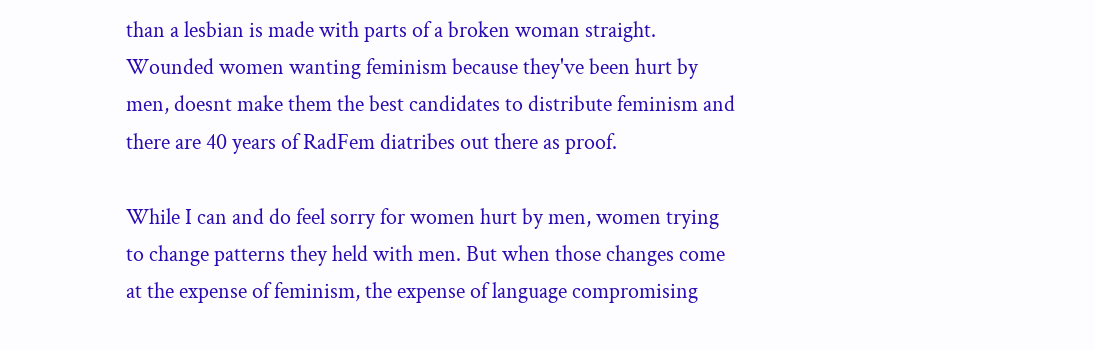than a lesbian is made with parts of a broken woman straight. Wounded women wanting feminism because they've been hurt by men, doesnt make them the best candidates to distribute feminism and there are 40 years of RadFem diatribes out there as proof.

While I can and do feel sorry for women hurt by men, women trying to change patterns they held with men. But when those changes come at the expense of feminism, the expense of language compromising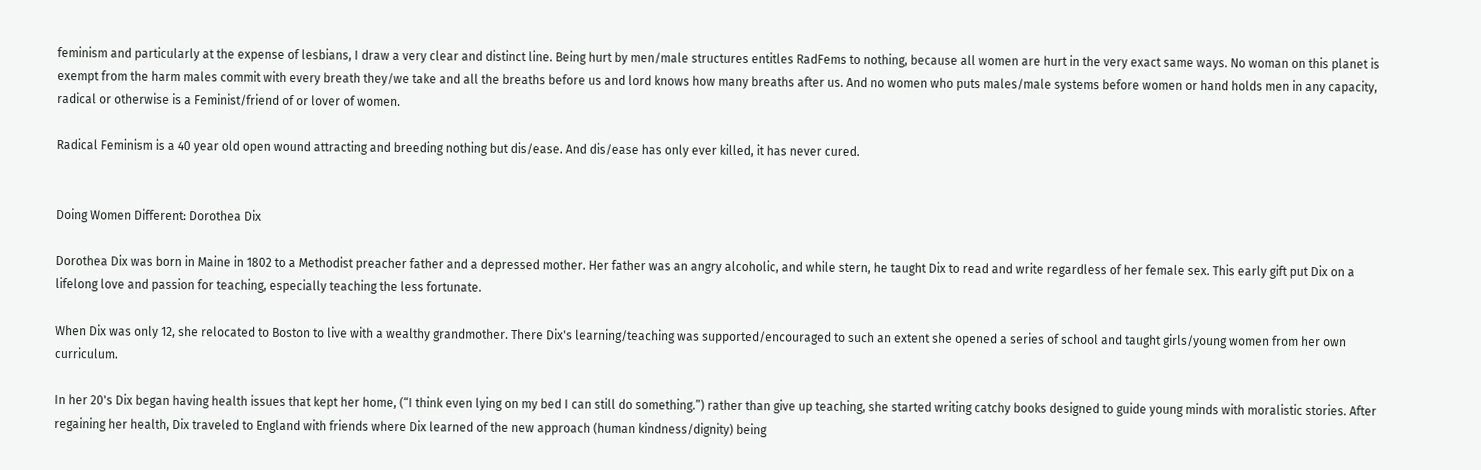feminism and particularly at the expense of lesbians, I draw a very clear and distinct line. Being hurt by men/male structures entitles RadFems to nothing, because all women are hurt in the very exact same ways. No woman on this planet is exempt from the harm males commit with every breath they/we take and all the breaths before us and lord knows how many breaths after us. And no women who puts males/male systems before women or hand holds men in any capacity, radical or otherwise is a Feminist/friend of or lover of women.

Radical Feminism is a 40 year old open wound attracting and breeding nothing but dis/ease. And dis/ease has only ever killed, it has never cured.


Doing Women Different: Dorothea Dix

Dorothea Dix was born in Maine in 1802 to a Methodist preacher father and a depressed mother. Her father was an angry alcoholic, and while stern, he taught Dix to read and write regardless of her female sex. This early gift put Dix on a lifelong love and passion for teaching, especially teaching the less fortunate.

When Dix was only 12, she relocated to Boston to live with a wealthy grandmother. There Dix's learning/teaching was supported/encouraged to such an extent she opened a series of school and taught girls/young women from her own curriculum.

In her 20's Dix began having health issues that kept her home, (“I think even lying on my bed I can still do something.”) rather than give up teaching, she started writing catchy books designed to guide young minds with moralistic stories. After regaining her health, Dix traveled to England with friends where Dix learned of the new approach (human kindness/dignity) being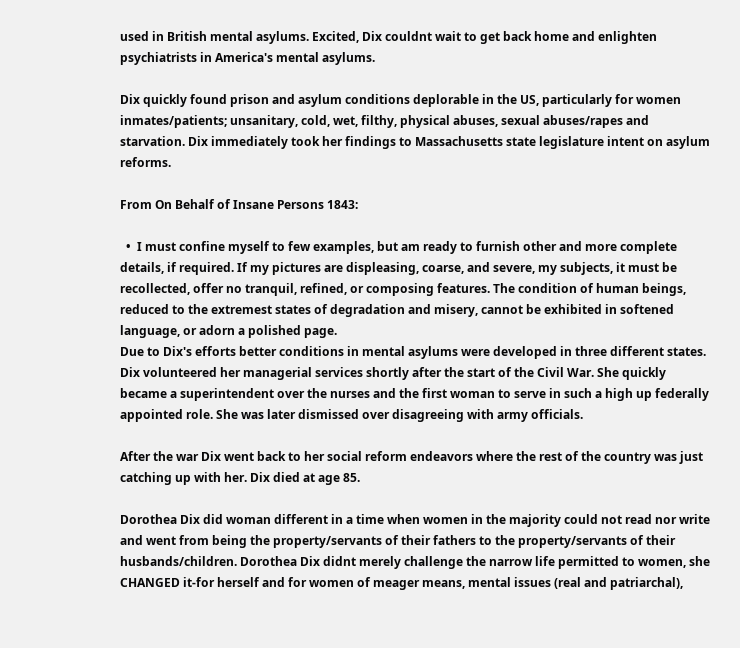used in British mental asylums. Excited, Dix couldnt wait to get back home and enlighten psychiatrists in America's mental asylums.

Dix quickly found prison and asylum conditions deplorable in the US, particularly for women inmates/patients; unsanitary, cold, wet, filthy, physical abuses, sexual abuses/rapes and starvation. Dix immediately took her findings to Massachusetts state legislature intent on asylum reforms.

From On Behalf of Insane Persons 1843:

  •  I must confine myself to few examples, but am ready to furnish other and more complete details, if required. If my pictures are displeasing, coarse, and severe, my subjects, it must be recollected, offer no tranquil, refined, or composing features. The condition of human beings, reduced to the extremest states of degradation and misery, cannot be exhibited in softened language, or adorn a polished page.
Due to Dix's efforts better conditions in mental asylums were developed in three different states. Dix volunteered her managerial services shortly after the start of the Civil War. She quickly became a superintendent over the nurses and the first woman to serve in such a high up federally appointed role. She was later dismissed over disagreeing with army officials.

After the war Dix went back to her social reform endeavors where the rest of the country was just catching up with her. Dix died at age 85.

Dorothea Dix did woman different in a time when women in the majority could not read nor write and went from being the property/servants of their fathers to the property/servants of their husbands/children. Dorothea Dix didnt merely challenge the narrow life permitted to women, she CHANGED it-for herself and for women of meager means, mental issues (real and patriarchal),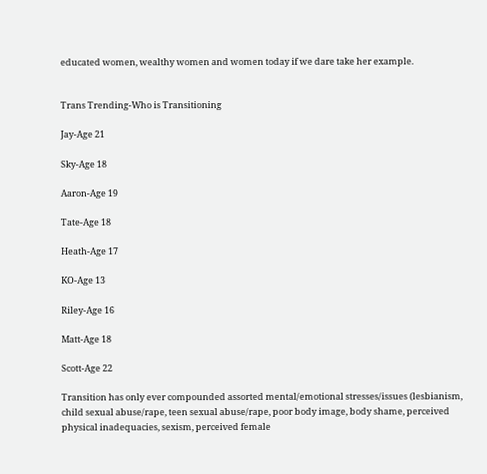educated women, wealthy women and women today if we dare take her example.


Trans Trending-Who is Transitioning

Jay-Age 21

Sky-Age 18

Aaron-Age 19

Tate-Age 18

Heath-Age 17

KO-Age 13

Riley-Age 16

Matt-Age 18

Scott-Age 22

Transition has only ever compounded assorted mental/emotional stresses/issues (lesbianism, child sexual abuse/rape, teen sexual abuse/rape, poor body image, body shame, perceived physical inadequacies, sexism, perceived female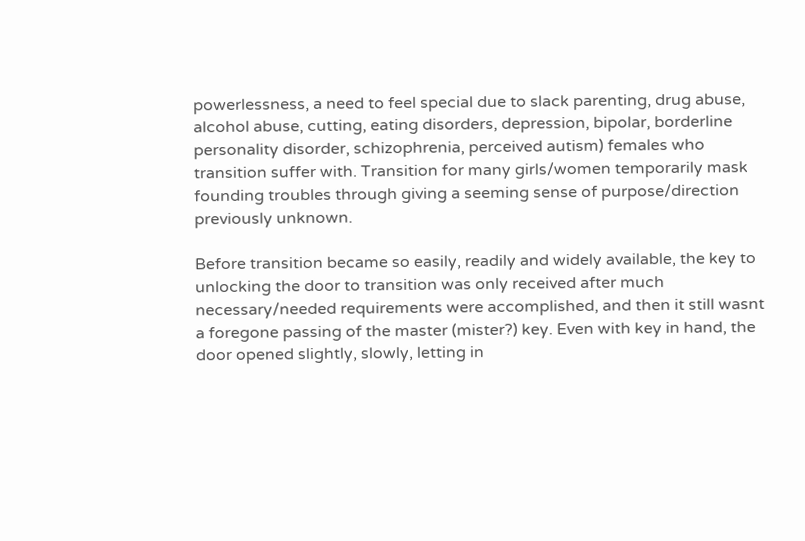powerlessness, a need to feel special due to slack parenting, drug abuse, alcohol abuse, cutting, eating disorders, depression, bipolar, borderline personality disorder, schizophrenia, perceived autism) females who transition suffer with. Transition for many girls/women temporarily mask founding troubles through giving a seeming sense of purpose/direction previously unknown.

Before transition became so easily, readily and widely available, the key to unlocking the door to transition was only received after much necessary/needed requirements were accomplished, and then it still wasnt a foregone passing of the master (mister?) key. Even with key in hand, the door opened slightly, slowly, letting in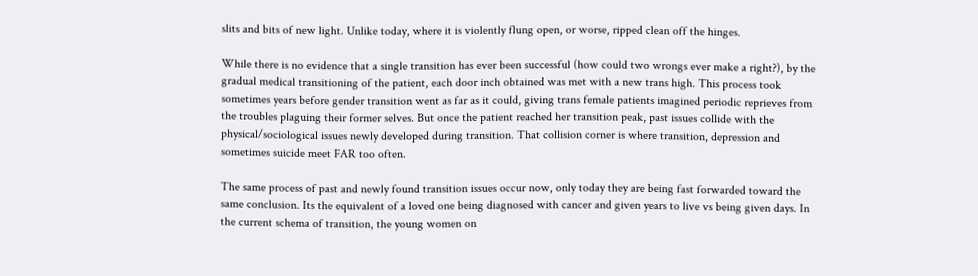slits and bits of new light. Unlike today, where it is violently flung open, or worse, ripped clean off the hinges.

While there is no evidence that a single transition has ever been successful (how could two wrongs ever make a right?), by the gradual medical transitioning of the patient, each door inch obtained was met with a new trans high. This process took sometimes years before gender transition went as far as it could, giving trans female patients imagined periodic reprieves from the troubles plaguing their former selves. But once the patient reached her transition peak, past issues collide with the physical/sociological issues newly developed during transition. That collision corner is where transition, depression and sometimes suicide meet FAR too often.

The same process of past and newly found transition issues occur now, only today they are being fast forwarded toward the same conclusion. Its the equivalent of a loved one being diagnosed with cancer and given years to live vs being given days. In the current schema of transition, the young women on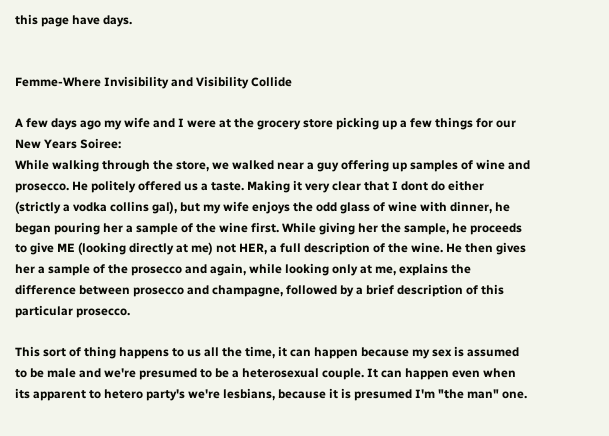this page have days.


Femme-Where Invisibility and Visibility Collide

A few days ago my wife and I were at the grocery store picking up a few things for our New Years Soiree:
While walking through the store, we walked near a guy offering up samples of wine and prosecco. He politely offered us a taste. Making it very clear that I dont do either (strictly a vodka collins gal), but my wife enjoys the odd glass of wine with dinner, he began pouring her a sample of the wine first. While giving her the sample, he proceeds to give ME (looking directly at me) not HER, a full description of the wine. He then gives her a sample of the prosecco and again, while looking only at me, explains the difference between prosecco and champagne, followed by a brief description of this particular prosecco.

This sort of thing happens to us all the time, it can happen because my sex is assumed to be male and we're presumed to be a heterosexual couple. It can happen even when its apparent to hetero party's we're lesbians, because it is presumed I'm "the man" one.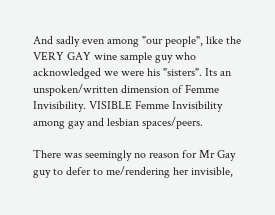And sadly even among "our people", like the VERY GAY wine sample guy who acknowledged we were his "sisters". Its an unspoken/written dimension of Femme Invisibility. VISIBLE Femme Invisibility among gay and lesbian spaces/peers.

There was seemingly no reason for Mr Gay guy to defer to me/rendering her invisible,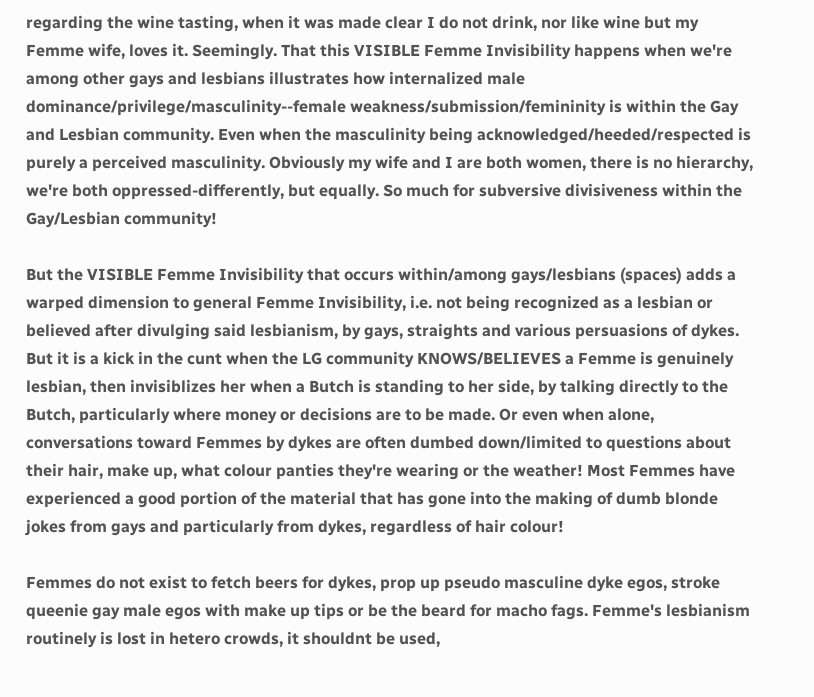regarding the wine tasting, when it was made clear I do not drink, nor like wine but my Femme wife, loves it. Seemingly. That this VISIBLE Femme Invisibility happens when we're among other gays and lesbians illustrates how internalized male dominance/privilege/masculinity--female weakness/submission/femininity is within the Gay and Lesbian community. Even when the masculinity being acknowledged/heeded/respected is purely a perceived masculinity. Obviously my wife and I are both women, there is no hierarchy, we're both oppressed-differently, but equally. So much for subversive divisiveness within the Gay/Lesbian community!

But the VISIBLE Femme Invisibility that occurs within/among gays/lesbians (spaces) adds a warped dimension to general Femme Invisibility, i.e. not being recognized as a lesbian or believed after divulging said lesbianism, by gays, straights and various persuasions of dykes. But it is a kick in the cunt when the LG community KNOWS/BELIEVES a Femme is genuinely lesbian, then invisiblizes her when a Butch is standing to her side, by talking directly to the Butch, particularly where money or decisions are to be made. Or even when alone, conversations toward Femmes by dykes are often dumbed down/limited to questions about their hair, make up, what colour panties they're wearing or the weather! Most Femmes have experienced a good portion of the material that has gone into the making of dumb blonde jokes from gays and particularly from dykes, regardless of hair colour!

Femmes do not exist to fetch beers for dykes, prop up pseudo masculine dyke egos, stroke queenie gay male egos with make up tips or be the beard for macho fags. Femme's lesbianism routinely is lost in hetero crowds, it shouldnt be used,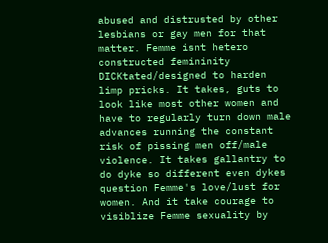abused and distrusted by other lesbians or gay men for that matter. Femme isnt hetero constructed femininity DICKtated/designed to harden limp pricks. It takes, guts to look like most other women and have to regularly turn down male advances running the constant risk of pissing men off/male violence. It takes gallantry to do dyke so different even dykes question Femme's love/lust for women. And it take courage to visiblize Femme sexuality by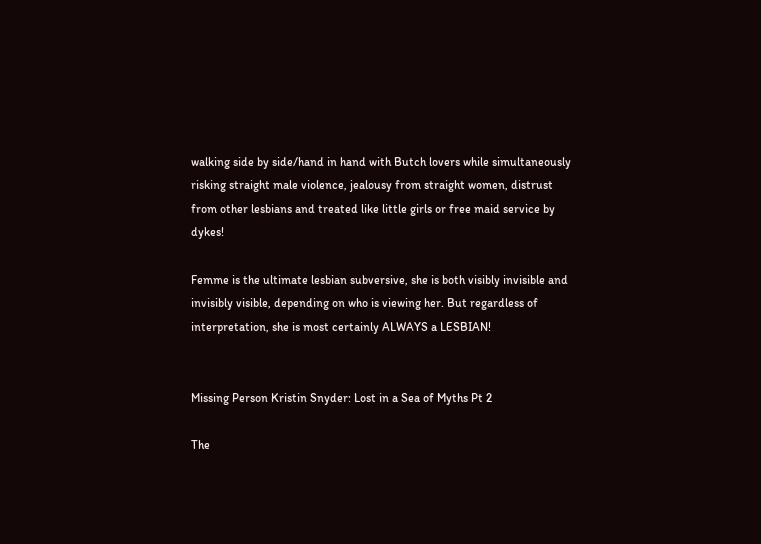walking side by side/hand in hand with Butch lovers while simultaneously risking straight male violence, jealousy from straight women, distrust from other lesbians and treated like little girls or free maid service by dykes!

Femme is the ultimate lesbian subversive, she is both visibly invisible and invisibly visible, depending on who is viewing her. But regardless of interpretation, she is most certainly ALWAYS a LESBIAN!


Missing Person Kristin Snyder: Lost in a Sea of Myths Pt 2

The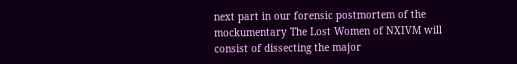next part in our forensic postmortem of the mockumentary The Lost Women of NXIVM will consist of dissecting the major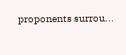proponents surrou...